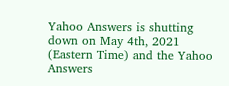Yahoo Answers is shutting down on May 4th, 2021 (Eastern Time) and the Yahoo Answers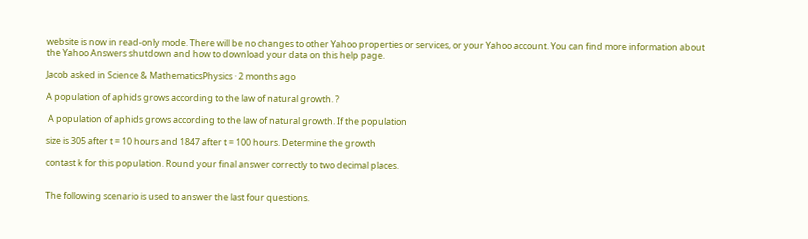website is now in read-only mode. There will be no changes to other Yahoo properties or services, or your Yahoo account. You can find more information about the Yahoo Answers shutdown and how to download your data on this help page.

Jacob asked in Science & MathematicsPhysics · 2 months ago

A population of aphids grows according to the law of natural growth. ?

 A population of aphids grows according to the law of natural growth. If the population

size is 305 after t = 10 hours and 1847 after t = 100 hours. Determine the growth

contast k for this population. Round your final answer correctly to two decimal places.


The following scenario is used to answer the last four questions.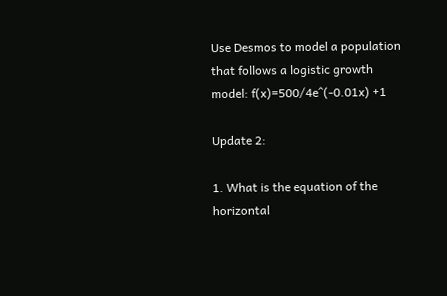Use Desmos to model a population that follows a logistic growth model: f(x)=500/4e^(-0.01x) +1

Update 2:

1. What is the equation of the horizontal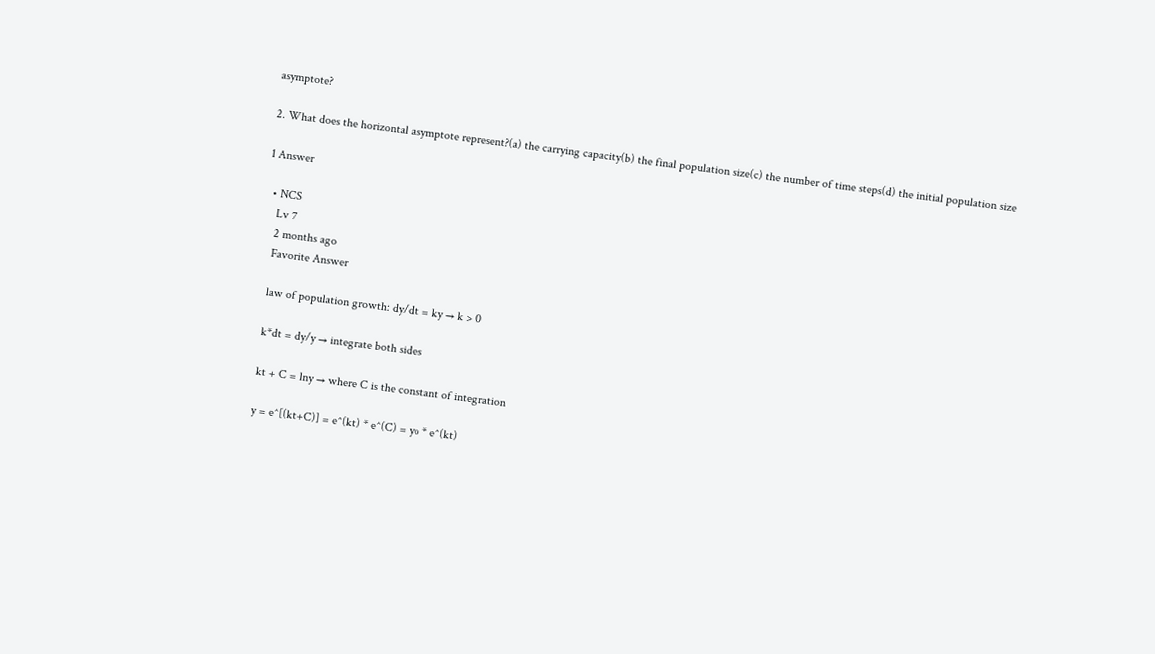asymptote?

2. What does the horizontal asymptote represent?(a) the carrying capacity(b) the final population size(c) the number of time steps(d) the initial population size

1 Answer

  • NCS
    Lv 7
    2 months ago
    Favorite Answer

    law of population growth: dy/dt = ky → k > 0

    k*dt = dy/y → integrate both sides

    kt + C = lny → where C is the constant of integration

    y = e^[(kt+C)] = e^(kt) * e^(C) = y₀ * e^(kt)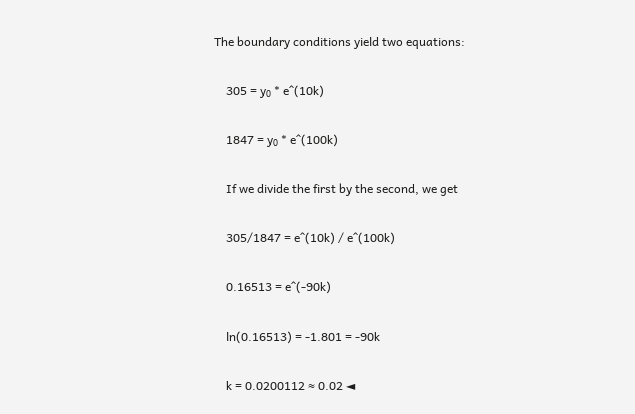The boundary conditions yield two equations:

    305 = y₀ * e^(10k)

    1847 = y₀ * e^(100k)

    If we divide the first by the second, we get

    305/1847 = e^(10k) / e^(100k)

    0.16513 = e^(-90k)

    ln(0.16513) = -1.801 = -90k

    k = 0.0200112 ≈ 0.02 ◄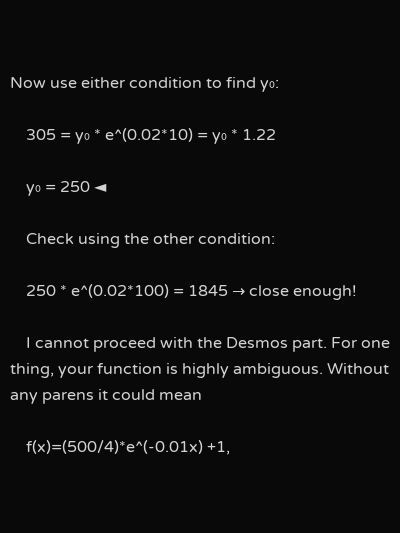Now use either condition to find y₀:

    305 = y₀ * e^(0.02*10) = y₀ * 1.22

    y₀ = 250 ◄

    Check using the other condition:

    250 * e^(0.02*100) = 1845 → close enough!

    I cannot proceed with the Desmos part. For one thing, your function is highly ambiguous. Without any parens it could mean

    f(x)=(500/4)*e^(-0.01x) +1,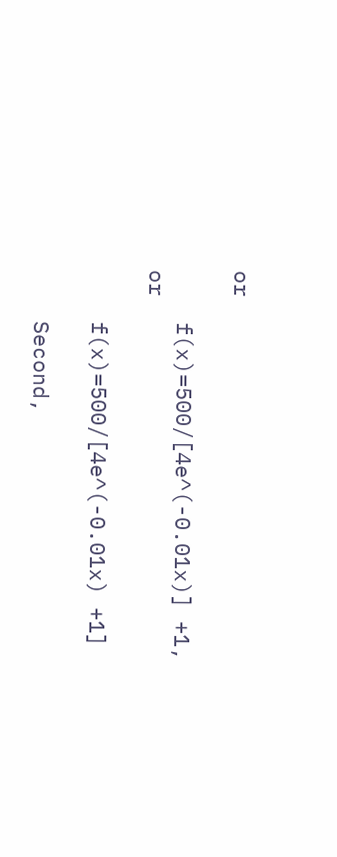or

    f(x)=500/[4e^(-0.01x)] +1, or

    f(x)=500/[4e^(-0.01x) +1]

    Second,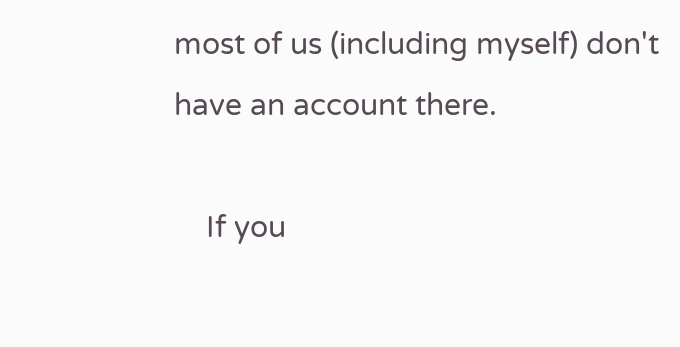most of us (including myself) don't have an account there.

    If you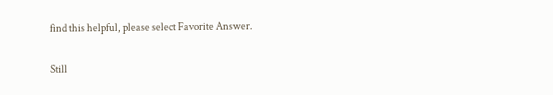find this helpful, please select Favorite Answer.

Still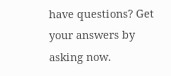have questions? Get your answers by asking now.